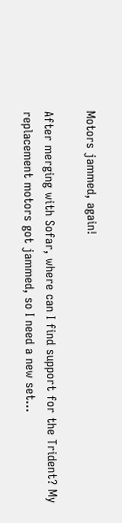Motors jammed, again!

After merging with Sofar, where can I find support for the Trident? My replacement motors got jammed, so I need a new set…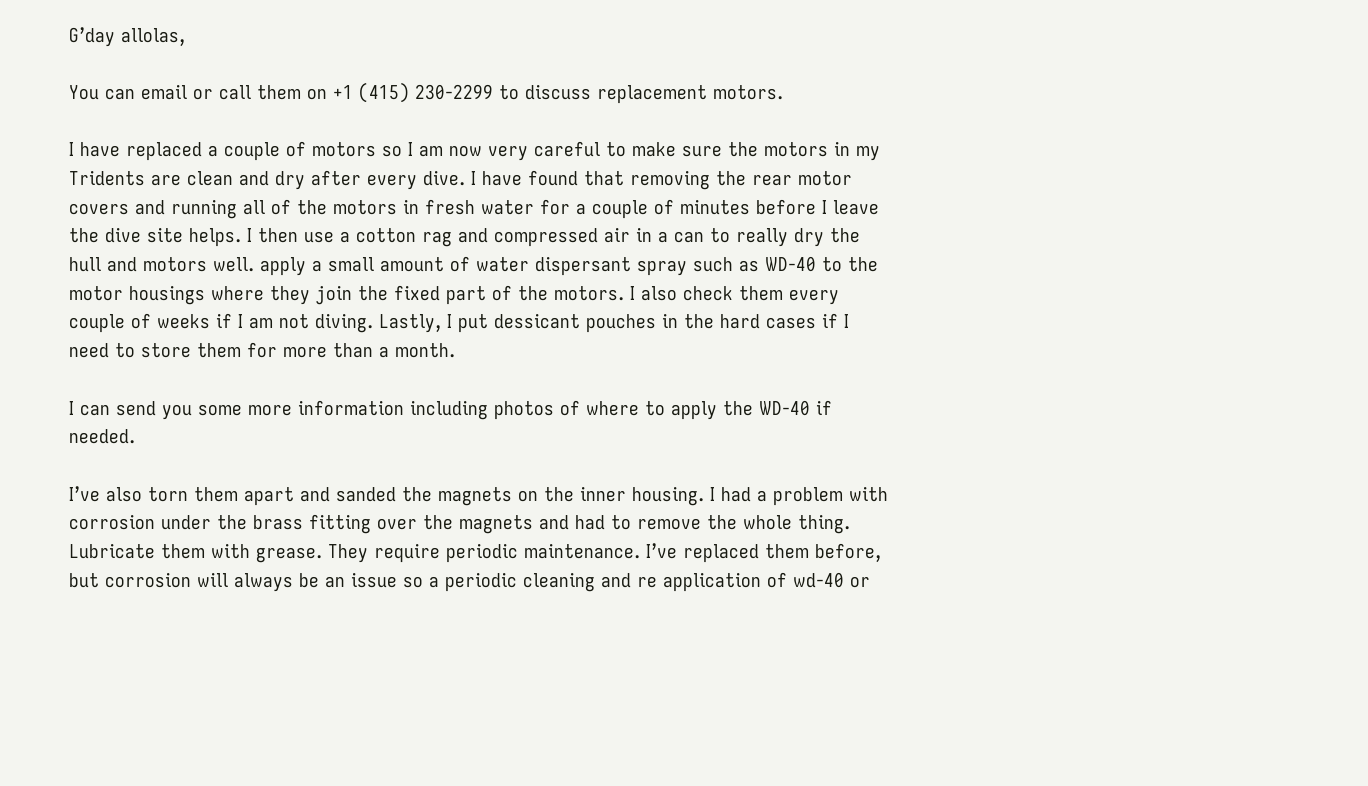G’day allolas,

You can email or call them on +1 (415) 230-2299 to discuss replacement motors.

I have replaced a couple of motors so I am now very careful to make sure the motors in my Tridents are clean and dry after every dive. I have found that removing the rear motor covers and running all of the motors in fresh water for a couple of minutes before I leave the dive site helps. I then use a cotton rag and compressed air in a can to really dry the hull and motors well. apply a small amount of water dispersant spray such as WD-40 to the motor housings where they join the fixed part of the motors. I also check them every couple of weeks if I am not diving. Lastly, I put dessicant pouches in the hard cases if I need to store them for more than a month.

I can send you some more information including photos of where to apply the WD-40 if needed.

I’ve also torn them apart and sanded the magnets on the inner housing. I had a problem with corrosion under the brass fitting over the magnets and had to remove the whole thing. Lubricate them with grease. They require periodic maintenance. I’ve replaced them before, but corrosion will always be an issue so a periodic cleaning and re application of wd-40 or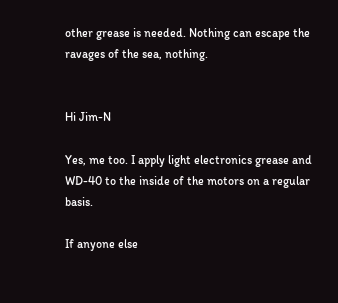other grease is needed. Nothing can escape the ravages of the sea, nothing.


Hi Jim-N

Yes, me too. I apply light electronics grease and WD-40 to the inside of the motors on a regular basis.

If anyone else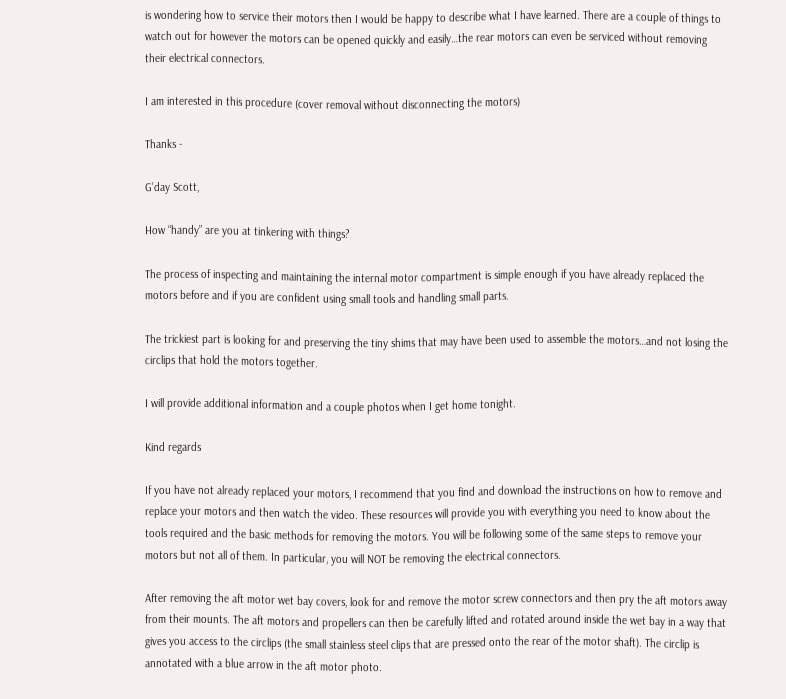is wondering how to service their motors then I would be happy to describe what I have learned. There are a couple of things to watch out for however the motors can be opened quickly and easily…the rear motors can even be serviced without removing their electrical connectors.

I am interested in this procedure (cover removal without disconnecting the motors)

Thanks -

G’day Scott,

How “handy” are you at tinkering with things?

The process of inspecting and maintaining the internal motor compartment is simple enough if you have already replaced the motors before and if you are confident using small tools and handling small parts.

The trickiest part is looking for and preserving the tiny shims that may have been used to assemble the motors…and not losing the circlips that hold the motors together.

I will provide additional information and a couple photos when I get home tonight.

Kind regards

If you have not already replaced your motors, I recommend that you find and download the instructions on how to remove and replace your motors and then watch the video. These resources will provide you with everything you need to know about the tools required and the basic methods for removing the motors. You will be following some of the same steps to remove your motors but not all of them. In particular, you will NOT be removing the electrical connectors.

After removing the aft motor wet bay covers, look for and remove the motor screw connectors and then pry the aft motors away from their mounts. The aft motors and propellers can then be carefully lifted and rotated around inside the wet bay in a way that gives you access to the circlips (the small stainless steel clips that are pressed onto the rear of the motor shaft). The circlip is annotated with a blue arrow in the aft motor photo.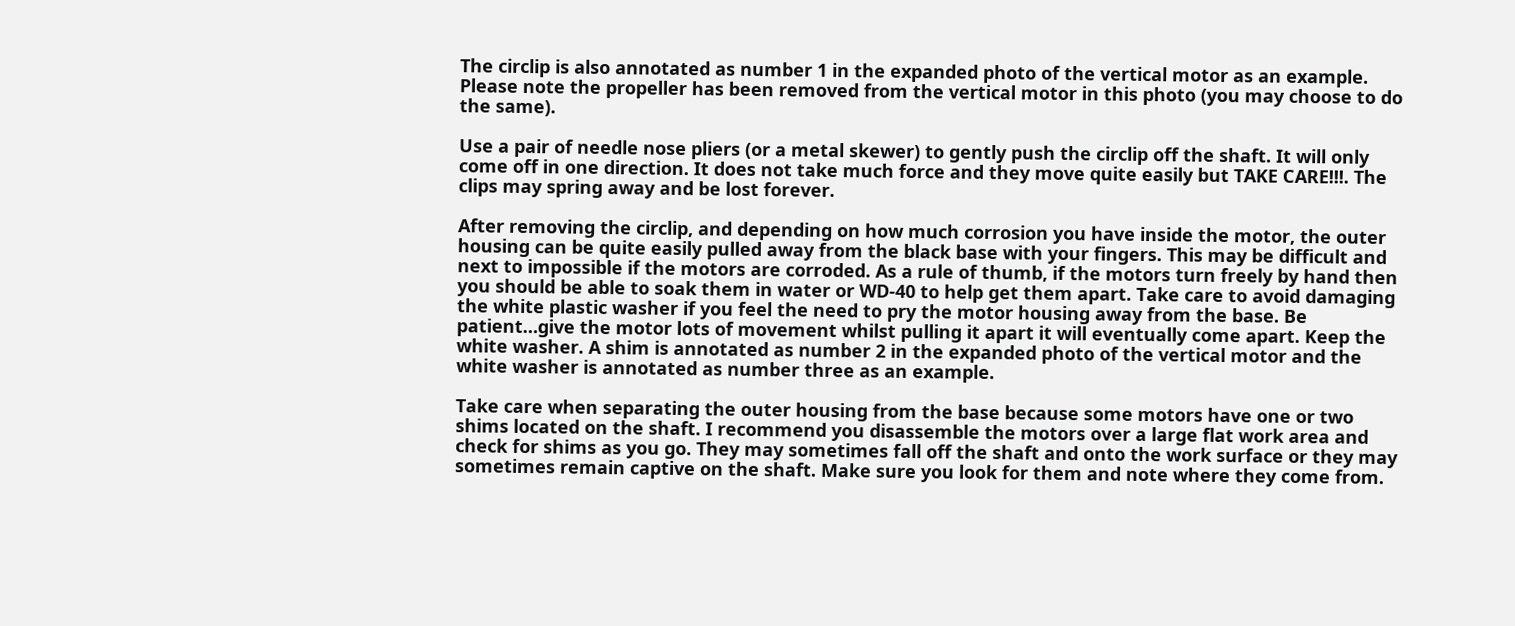The circlip is also annotated as number 1 in the expanded photo of the vertical motor as an example. Please note the propeller has been removed from the vertical motor in this photo (you may choose to do the same).

Use a pair of needle nose pliers (or a metal skewer) to gently push the circlip off the shaft. It will only come off in one direction. It does not take much force and they move quite easily but TAKE CARE!!!. The clips may spring away and be lost forever.

After removing the circlip, and depending on how much corrosion you have inside the motor, the outer housing can be quite easily pulled away from the black base with your fingers. This may be difficult and next to impossible if the motors are corroded. As a rule of thumb, if the motors turn freely by hand then you should be able to soak them in water or WD-40 to help get them apart. Take care to avoid damaging the white plastic washer if you feel the need to pry the motor housing away from the base. Be patient…give the motor lots of movement whilst pulling it apart it will eventually come apart. Keep the white washer. A shim is annotated as number 2 in the expanded photo of the vertical motor and the white washer is annotated as number three as an example.

Take care when separating the outer housing from the base because some motors have one or two shims located on the shaft. I recommend you disassemble the motors over a large flat work area and check for shims as you go. They may sometimes fall off the shaft and onto the work surface or they may sometimes remain captive on the shaft. Make sure you look for them and note where they come from.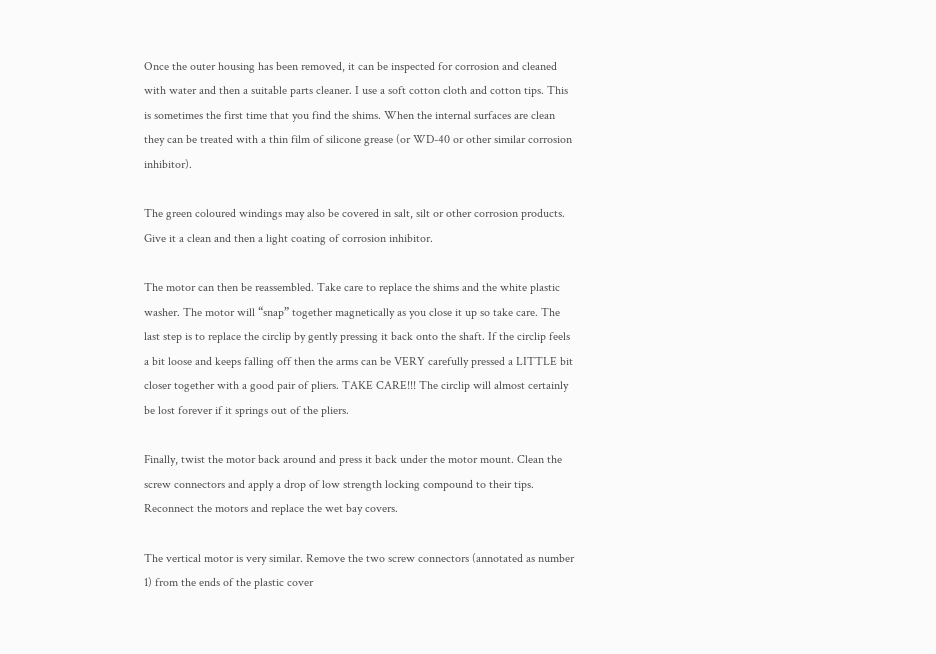Once the outer housing has been removed, it can be inspected for corrosion and cleaned with water and then a suitable parts cleaner. I use a soft cotton cloth and cotton tips. This is sometimes the first time that you find the shims. When the internal surfaces are clean they can be treated with a thin film of silicone grease (or WD-40 or other similar corrosion inhibitor).

The green coloured windings may also be covered in salt, silt or other corrosion products. Give it a clean and then a light coating of corrosion inhibitor.

The motor can then be reassembled. Take care to replace the shims and the white plastic washer. The motor will “snap” together magnetically as you close it up so take care. The last step is to replace the circlip by gently pressing it back onto the shaft. If the circlip feels a bit loose and keeps falling off then the arms can be VERY carefully pressed a LITTLE bit closer together with a good pair of pliers. TAKE CARE!!! The circlip will almost certainly be lost forever if it springs out of the pliers.

Finally, twist the motor back around and press it back under the motor mount. Clean the screw connectors and apply a drop of low strength locking compound to their tips. Reconnect the motors and replace the wet bay covers.

The vertical motor is very similar. Remove the two screw connectors (annotated as number 1) from the ends of the plastic cover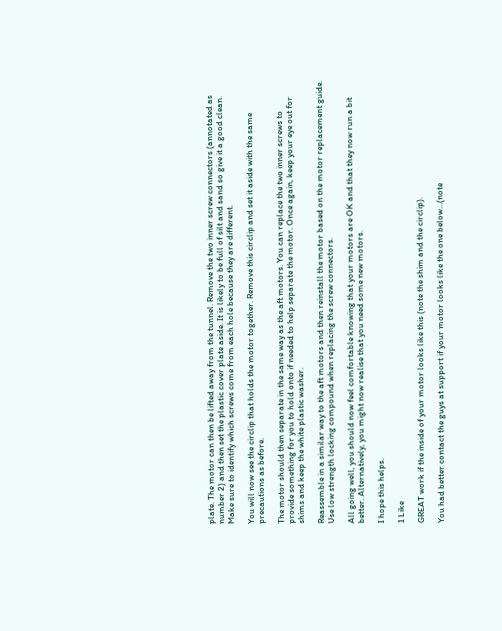plate. The motor can then be lifted away from the tunnel. Remove the two inner screw connectors (annotated as number 2) and then set the plastic cover plate aside. It is likely to be full of silt and sand so give it a good clean. Make sure to identify which screws come from each hole because they are different.

You will now see the circlip that holds the motor together. Remove this circlip and set it aside with the same precautions as before.

The motor should then separate in the same way as the aft motors. You can replace the two inner screws to provide something for you to hold onto if needed to help separate the motor. Once again, keep your eye out for shims and keep the white plastic washer.

Reassemble in a similar way to the aft motors and then reinstall the motor based on the motor replacement guide. Use low strength locking compound when replacing the screw connectors.

All going well, you should now feel comfortable knowing that your motors are OK and that they now run a bit better. Alternatively, you might now realise that you need some new motors.

I hope this helps.

1 Like

GREAT work if the inside of your motor looks like this (note the shim and the circlip).

You had better contact the guys at support if your motor looks like the one below…(note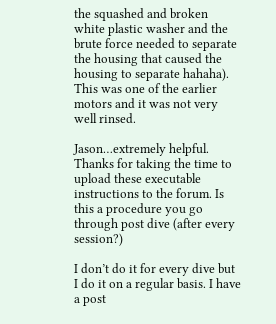the squashed and broken white plastic washer and the brute force needed to separate the housing that caused the housing to separate hahaha). This was one of the earlier motors and it was not very well rinsed.

Jason…extremely helpful. Thanks for taking the time to upload these executable instructions to the forum. Is this a procedure you go through post dive (after every session?)

I don’t do it for every dive but I do it on a regular basis. I have a post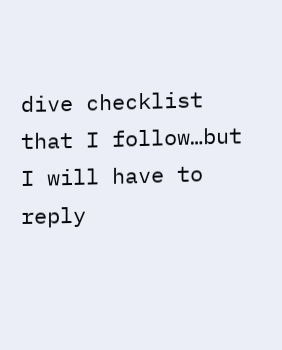dive checklist that I follow…but I will have to reply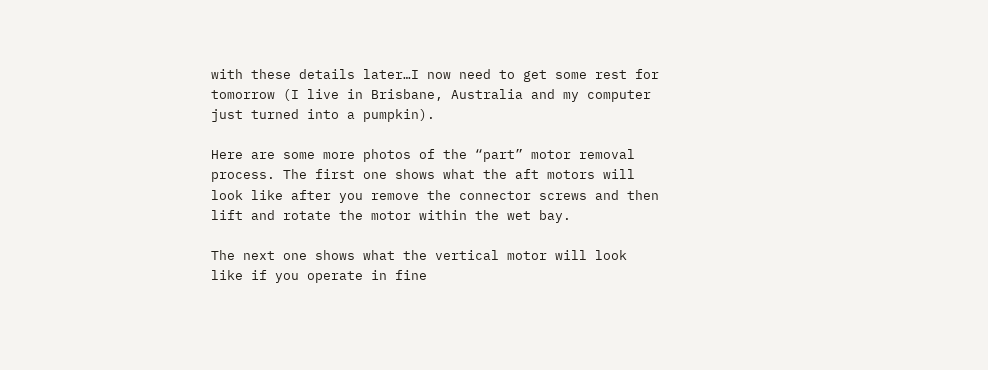with these details later…I now need to get some rest for tomorrow (I live in Brisbane, Australia and my computer just turned into a pumpkin).

Here are some more photos of the “part” motor removal process. The first one shows what the aft motors will look like after you remove the connector screws and then lift and rotate the motor within the wet bay.

The next one shows what the vertical motor will look like if you operate in fine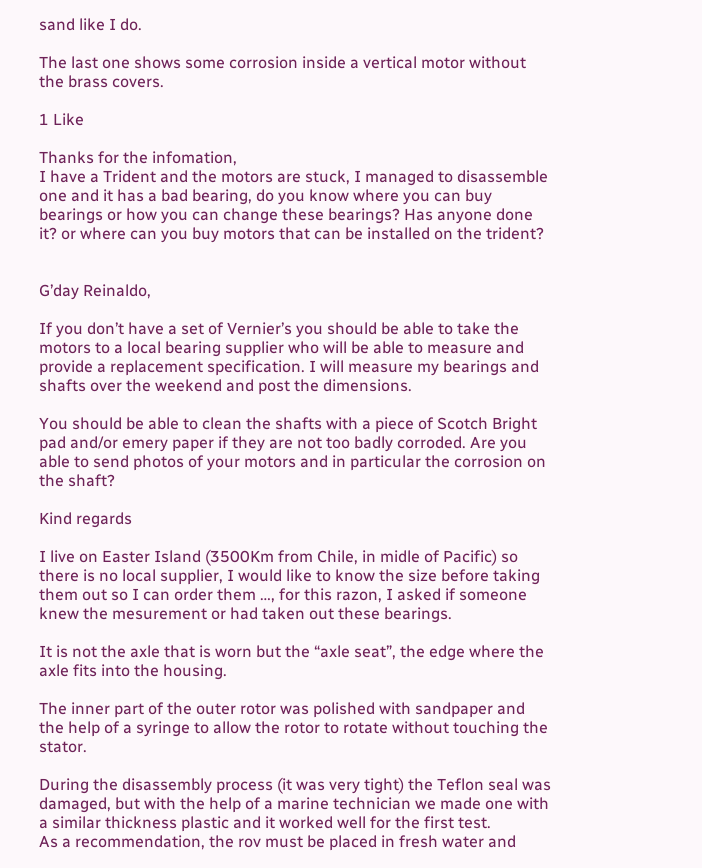sand like I do.

The last one shows some corrosion inside a vertical motor without the brass covers.

1 Like

Thanks for the infomation,
I have a Trident and the motors are stuck, I managed to disassemble one and it has a bad bearing, do you know where you can buy bearings or how you can change these bearings? Has anyone done it? or where can you buy motors that can be installed on the trident?


G’day Reinaldo,

If you don’t have a set of Vernier’s you should be able to take the motors to a local bearing supplier who will be able to measure and provide a replacement specification. I will measure my bearings and shafts over the weekend and post the dimensions.

You should be able to clean the shafts with a piece of Scotch Bright pad and/or emery paper if they are not too badly corroded. Are you able to send photos of your motors and in particular the corrosion on the shaft?

Kind regards

I live on Easter Island (3500Km from Chile, in midle of Pacific) so there is no local supplier, I would like to know the size before taking them out so I can order them …, for this razon, I asked if someone knew the mesurement or had taken out these bearings.

It is not the axle that is worn but the “axle seat”, the edge where the axle fits into the housing.

The inner part of the outer rotor was polished with sandpaper and the help of a syringe to allow the rotor to rotate without touching the stator.

During the disassembly process (it was very tight) the Teflon seal was damaged, but with the help of a marine technician we made one with a similar thickness plastic and it worked well for the first test.
As a recommendation, the rov must be placed in fresh water and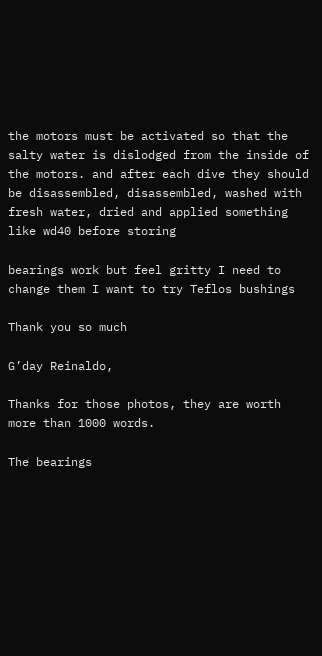the motors must be activated so that the salty water is dislodged from the inside of the motors. and after each dive they should be disassembled, disassembled, washed with fresh water, dried and applied something like wd40 before storing

bearings work but feel gritty I need to change them I want to try Teflos bushings

Thank you so much

G’day Reinaldo,

Thanks for those photos, they are worth more than 1000 words.

The bearings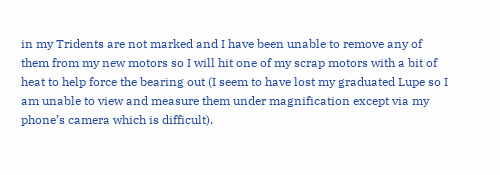in my Tridents are not marked and I have been unable to remove any of them from my new motors so I will hit one of my scrap motors with a bit of heat to help force the bearing out (I seem to have lost my graduated Lupe so I am unable to view and measure them under magnification except via my phone’s camera which is difficult).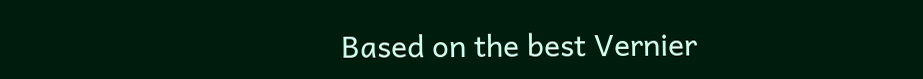Based on the best Vernier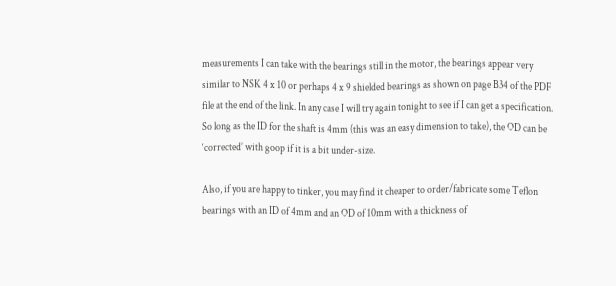measurements I can take with the bearings still in the motor, the bearings appear very similar to NSK 4 x 10 or perhaps 4 x 9 shielded bearings as shown on page B34 of the PDF file at the end of the link. In any case I will try again tonight to see if I can get a specification. So long as the ID for the shaft is 4mm (this was an easy dimension to take), the OD can be ‘corrected’ with goop if it is a bit under-size.

Also, if you are happy to tinker, you may find it cheaper to order/fabricate some Teflon bearings with an ID of 4mm and an OD of 10mm with a thickness of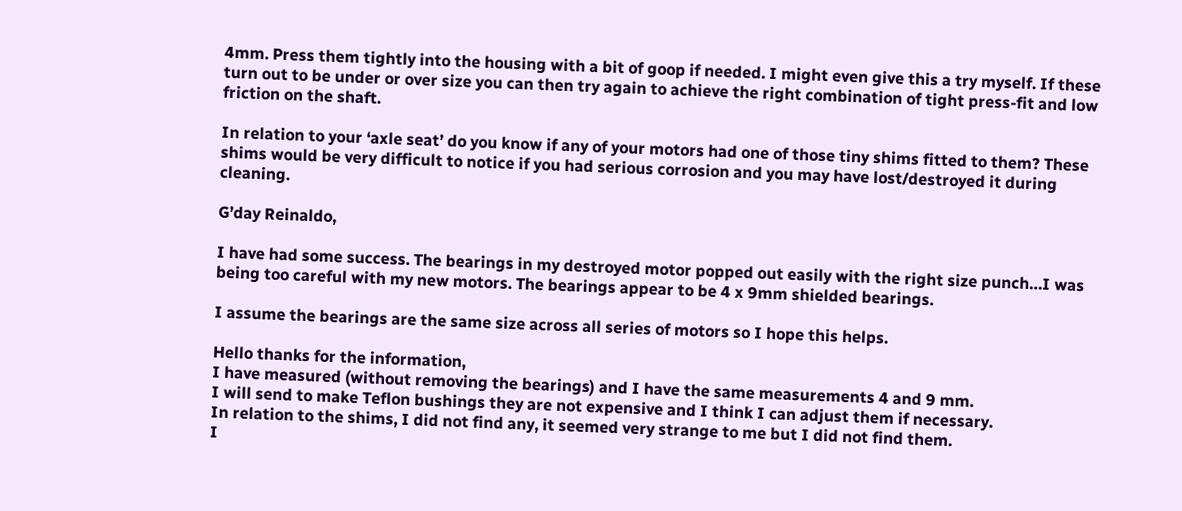4mm. Press them tightly into the housing with a bit of goop if needed. I might even give this a try myself. If these turn out to be under or over size you can then try again to achieve the right combination of tight press-fit and low friction on the shaft.

In relation to your ‘axle seat’ do you know if any of your motors had one of those tiny shims fitted to them? These shims would be very difficult to notice if you had serious corrosion and you may have lost/destroyed it during cleaning.

G’day Reinaldo,

I have had some success. The bearings in my destroyed motor popped out easily with the right size punch…I was being too careful with my new motors. The bearings appear to be 4 x 9mm shielded bearings.

I assume the bearings are the same size across all series of motors so I hope this helps.

Hello thanks for the information,
I have measured (without removing the bearings) and I have the same measurements 4 and 9 mm.
I will send to make Teflon bushings they are not expensive and I think I can adjust them if necessary.
In relation to the shims, I did not find any, it seemed very strange to me but I did not find them.
I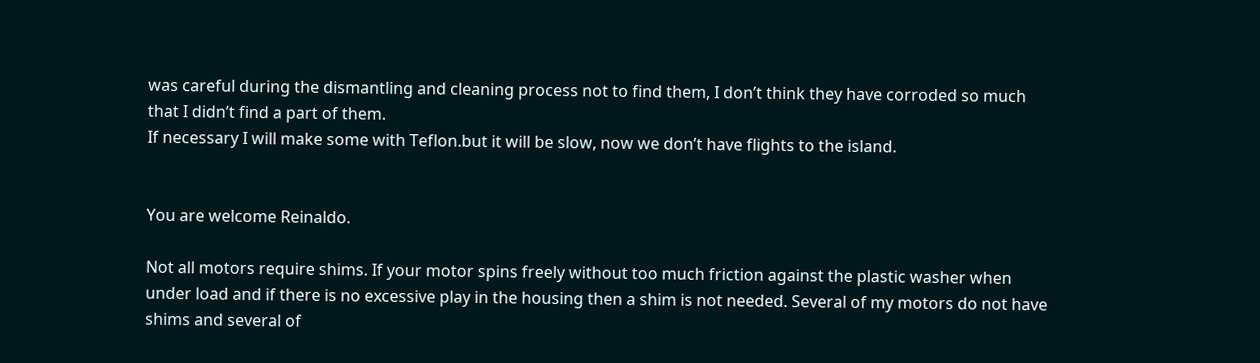was careful during the dismantling and cleaning process not to find them, I don’t think they have corroded so much that I didn’t find a part of them.
If necessary I will make some with Teflon.but it will be slow, now we don’t have flights to the island.


You are welcome Reinaldo.

Not all motors require shims. If your motor spins freely without too much friction against the plastic washer when under load and if there is no excessive play in the housing then a shim is not needed. Several of my motors do not have shims and several of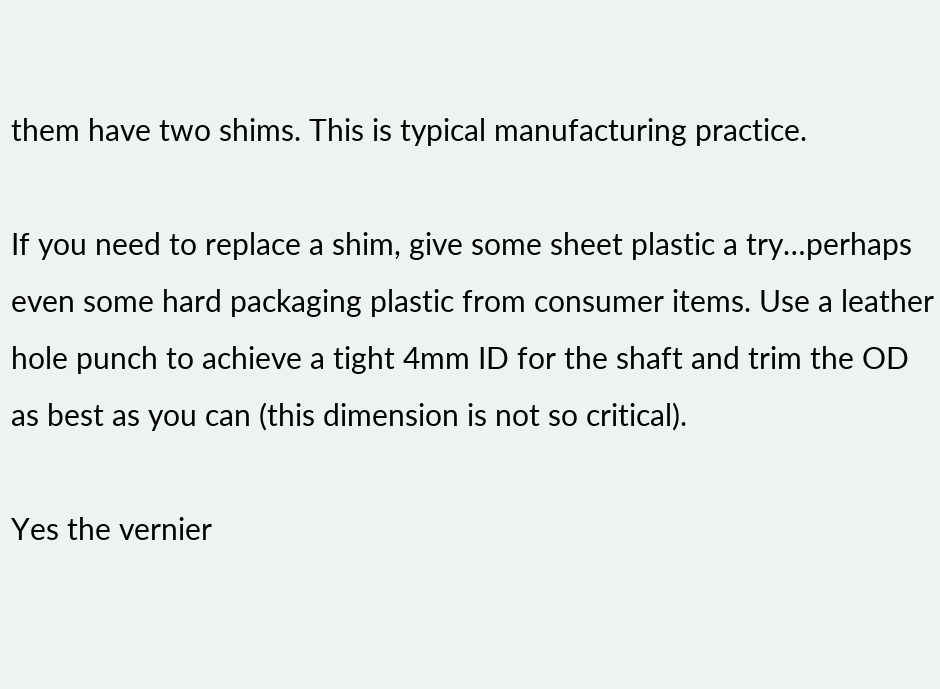them have two shims. This is typical manufacturing practice.

If you need to replace a shim, give some sheet plastic a try…perhaps even some hard packaging plastic from consumer items. Use a leather hole punch to achieve a tight 4mm ID for the shaft and trim the OD as best as you can (this dimension is not so critical).

Yes the vernier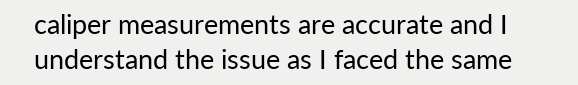caliper measurements are accurate and I understand the issue as I faced the same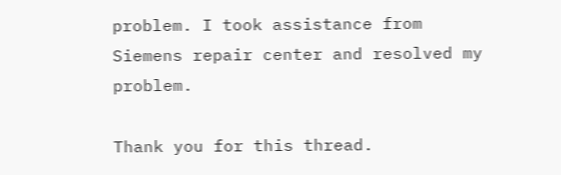problem. I took assistance from Siemens repair center and resolved my problem.

Thank you for this thread.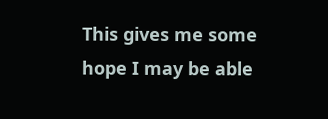This gives me some hope I may be able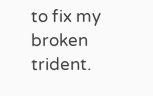to fix my broken trident.